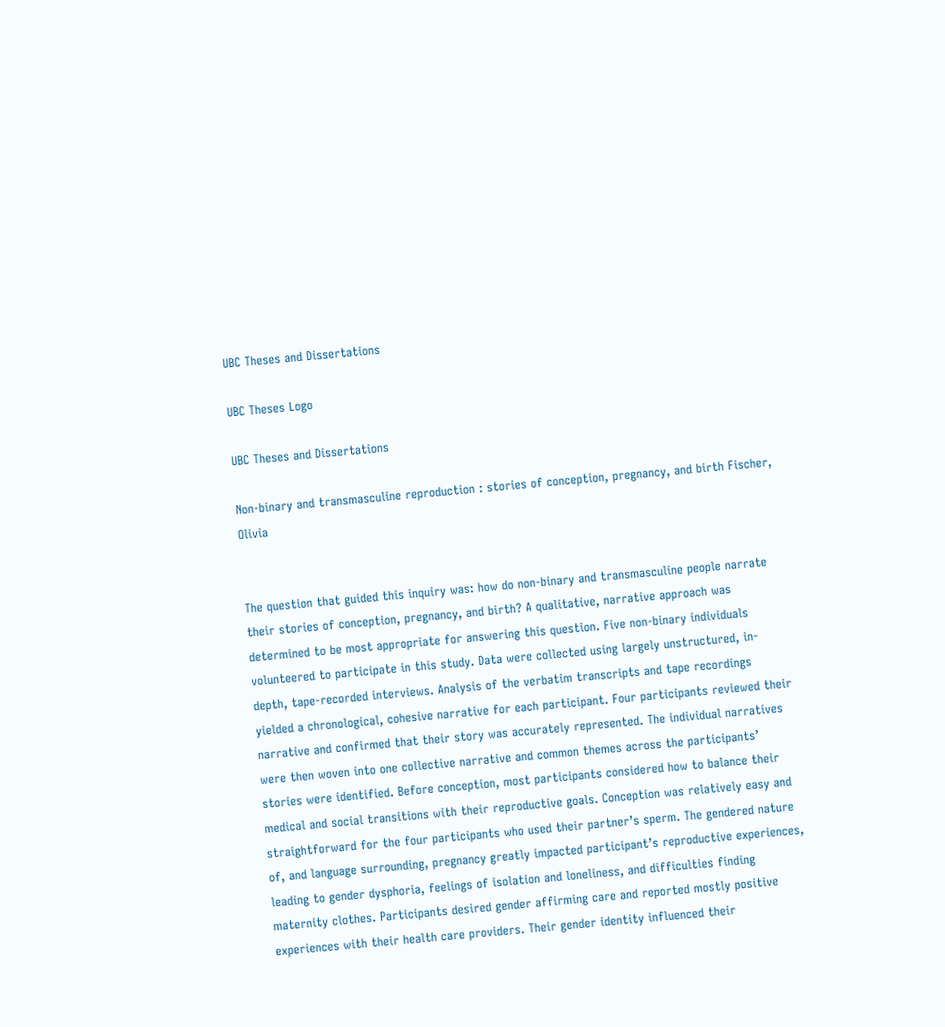UBC Theses and Dissertations

UBC Theses Logo

UBC Theses and Dissertations

Non-binary and transmasculine reproduction : stories of conception, pregnancy, and birth Fischer, Olivia


The question that guided this inquiry was: how do non-binary and transmasculine people narrate their stories of conception, pregnancy, and birth? A qualitative, narrative approach was determined to be most appropriate for answering this question. Five non-binary individuals volunteered to participate in this study. Data were collected using largely unstructured, in-depth, tape-recorded interviews. Analysis of the verbatim transcripts and tape recordings yielded a chronological, cohesive narrative for each participant. Four participants reviewed their narrative and confirmed that their story was accurately represented. The individual narratives were then woven into one collective narrative and common themes across the participants’ stories were identified. Before conception, most participants considered how to balance their medical and social transitions with their reproductive goals. Conception was relatively easy and straightforward for the four participants who used their partner’s sperm. The gendered nature of, and language surrounding, pregnancy greatly impacted participant’s reproductive experiences, leading to gender dysphoria, feelings of isolation and loneliness, and difficulties finding maternity clothes. Participants desired gender affirming care and reported mostly positive experiences with their health care providers. Their gender identity influenced their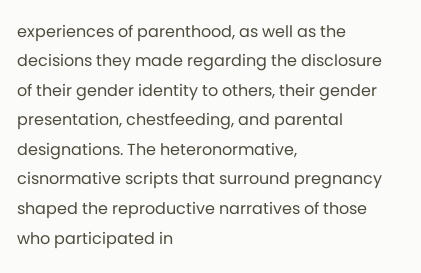experiences of parenthood, as well as the decisions they made regarding the disclosure of their gender identity to others, their gender presentation, chestfeeding, and parental designations. The heteronormative, cisnormative scripts that surround pregnancy shaped the reproductive narratives of those who participated in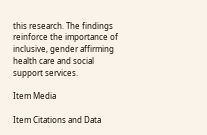this research. The findings reinforce the importance of inclusive, gender affirming health care and social support services.

Item Media

Item Citations and Data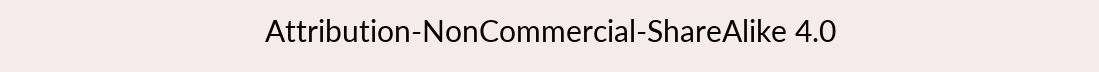Attribution-NonCommercial-ShareAlike 4.0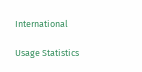International

Usage Statistics